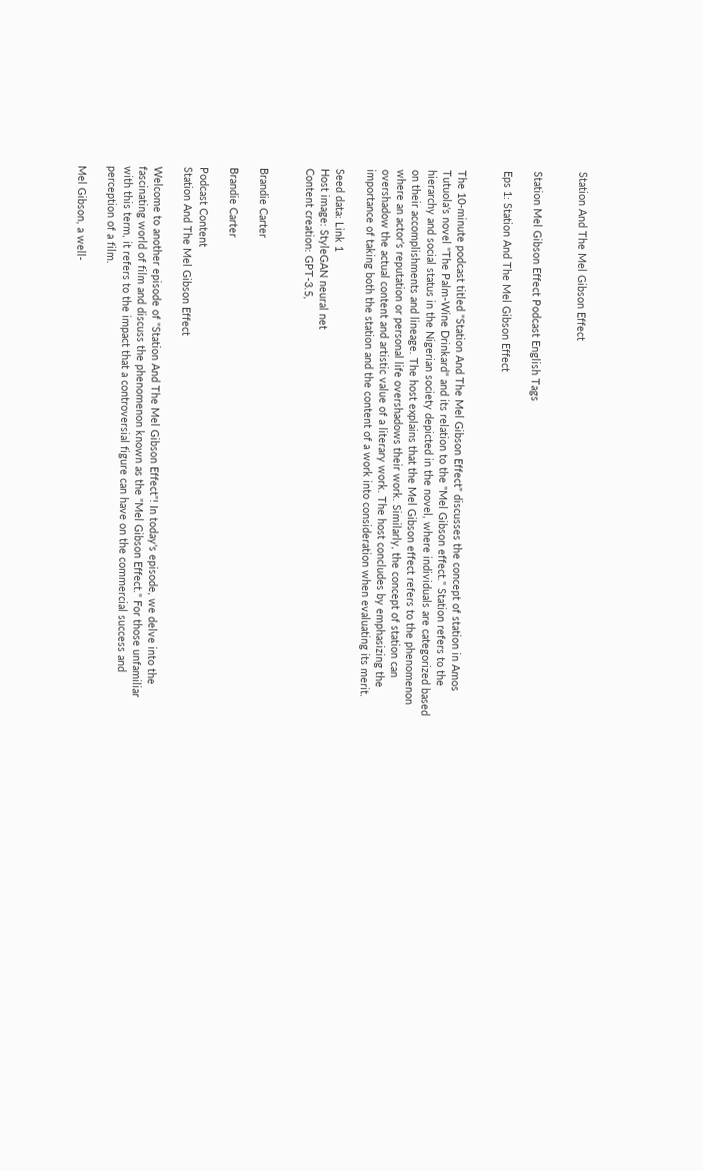Station And The Mel Gibson Effect


Station Mel Gibson Effect Podcast English Tags

Eps 1: Station And The Mel Gibson Effect


The 10-minute podcast titled "Station And The Mel Gibson Effect" discusses the concept of station in Amos Tutuola's novel "The Palm-Wine Drinkard" and its relation to the "Mel Gibson effect." Station refers to the hierarchy and social status in the Nigerian society depicted in the novel, where individuals are categorized based on their accomplishments and lineage. The host explains that the Mel Gibson effect refers to the phenomenon where an actor's reputation or personal life overshadows their work. Similarly, the concept of station can overshadow the actual content and artistic value of a literary work. The host concludes by emphasizing the importance of taking both the station and the content of a work into consideration when evaluating its merit.

Seed data: Link 1
Host image: StyleGAN neural net
Content creation: GPT-3.5,


Brandie Carter

Brandie Carter

Podcast Content
Station And The Mel Gibson Effect

Welcome to another episode of "Station And The Mel Gibson Effect"! In today's episode, we delve into the fascinating world of film and discuss the phenomenon known as the "Mel Gibson Effect." For those unfamiliar with this term, it refers to the impact that a controversial figure can have on the commercial success and perception of a film.

Mel Gibson, a well-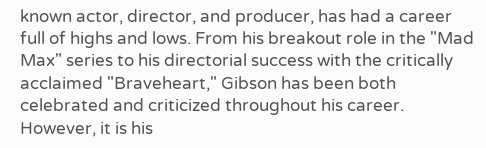known actor, director, and producer, has had a career full of highs and lows. From his breakout role in the "Mad Max" series to his directorial success with the critically acclaimed "Braveheart," Gibson has been both celebrated and criticized throughout his career. However, it is his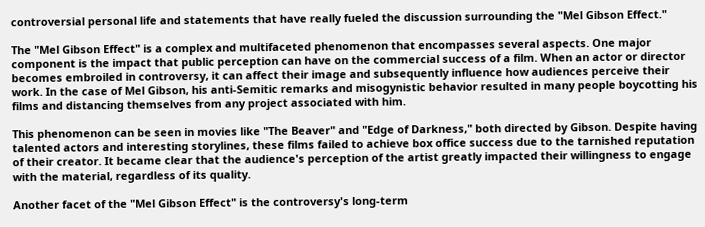controversial personal life and statements that have really fueled the discussion surrounding the "Mel Gibson Effect."

The "Mel Gibson Effect" is a complex and multifaceted phenomenon that encompasses several aspects. One major component is the impact that public perception can have on the commercial success of a film. When an actor or director becomes embroiled in controversy, it can affect their image and subsequently influence how audiences perceive their work. In the case of Mel Gibson, his anti-Semitic remarks and misogynistic behavior resulted in many people boycotting his films and distancing themselves from any project associated with him.

This phenomenon can be seen in movies like "The Beaver" and "Edge of Darkness," both directed by Gibson. Despite having talented actors and interesting storylines, these films failed to achieve box office success due to the tarnished reputation of their creator. It became clear that the audience's perception of the artist greatly impacted their willingness to engage with the material, regardless of its quality.

Another facet of the "Mel Gibson Effect" is the controversy's long-term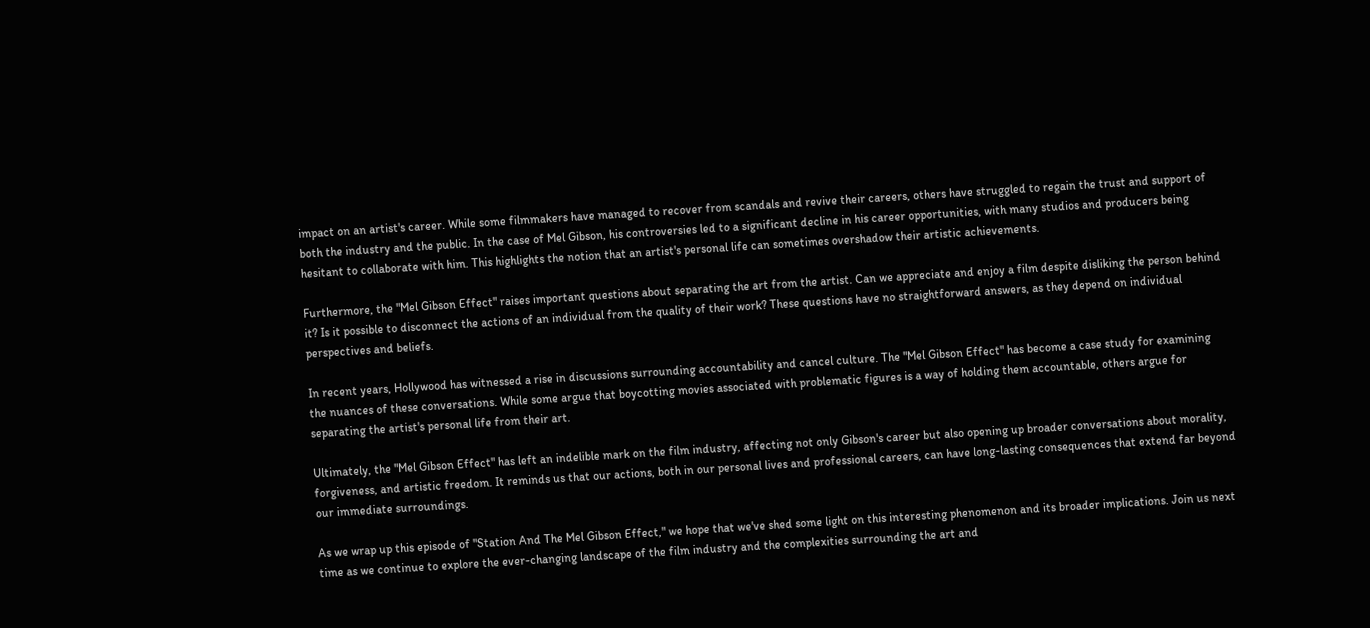impact on an artist's career. While some filmmakers have managed to recover from scandals and revive their careers, others have struggled to regain the trust and support of both the industry and the public. In the case of Mel Gibson, his controversies led to a significant decline in his career opportunities, with many studios and producers being hesitant to collaborate with him. This highlights the notion that an artist's personal life can sometimes overshadow their artistic achievements.

Furthermore, the "Mel Gibson Effect" raises important questions about separating the art from the artist. Can we appreciate and enjoy a film despite disliking the person behind it? Is it possible to disconnect the actions of an individual from the quality of their work? These questions have no straightforward answers, as they depend on individual perspectives and beliefs.

In recent years, Hollywood has witnessed a rise in discussions surrounding accountability and cancel culture. The "Mel Gibson Effect" has become a case study for examining the nuances of these conversations. While some argue that boycotting movies associated with problematic figures is a way of holding them accountable, others argue for separating the artist's personal life from their art.

Ultimately, the "Mel Gibson Effect" has left an indelible mark on the film industry, affecting not only Gibson's career but also opening up broader conversations about morality, forgiveness, and artistic freedom. It reminds us that our actions, both in our personal lives and professional careers, can have long-lasting consequences that extend far beyond our immediate surroundings.

As we wrap up this episode of "Station And The Mel Gibson Effect," we hope that we've shed some light on this interesting phenomenon and its broader implications. Join us next time as we continue to explore the ever-changing landscape of the film industry and the complexities surrounding the art and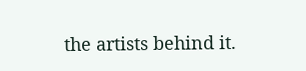the artists behind it.